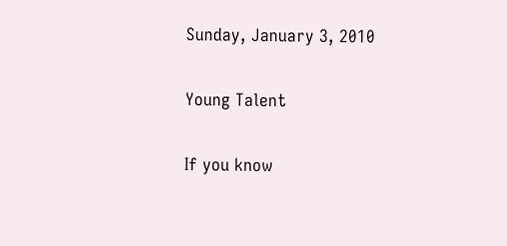Sunday, January 3, 2010

Young Talent

If you know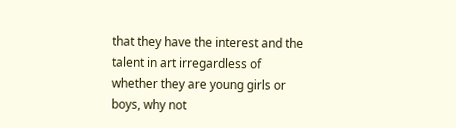that they have the interest and the talent in art irregardless of whether they are young girls or boys, why not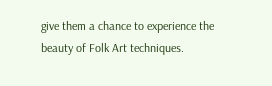give them a chance to experience the beauty of Folk Art techniques.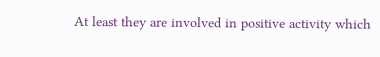At least they are involved in positive activity which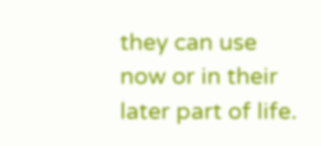they can use now or in their later part of life.